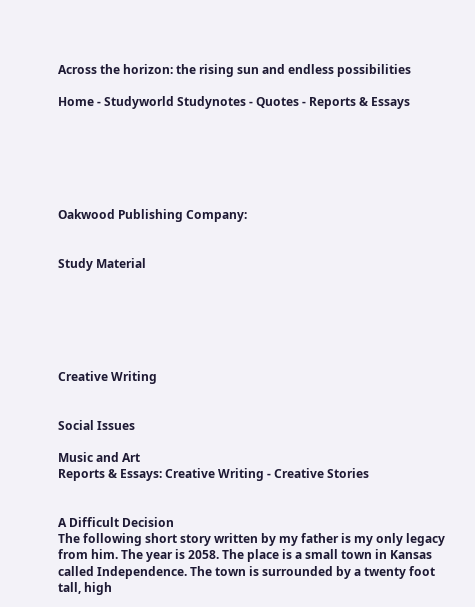Across the horizon: the rising sun and endless possibilities

Home - Studyworld Studynotes - Quotes - Reports & Essays






Oakwood Publishing Company:


Study Material






Creative Writing


Social Issues

Music and Art
Reports & Essays: Creative Writing - Creative Stories


A Difficult Decision
The following short story written by my father is my only legacy from him. The year is 2058. The place is a small town in Kansas called Independence. The town is surrounded by a twenty foot tall, high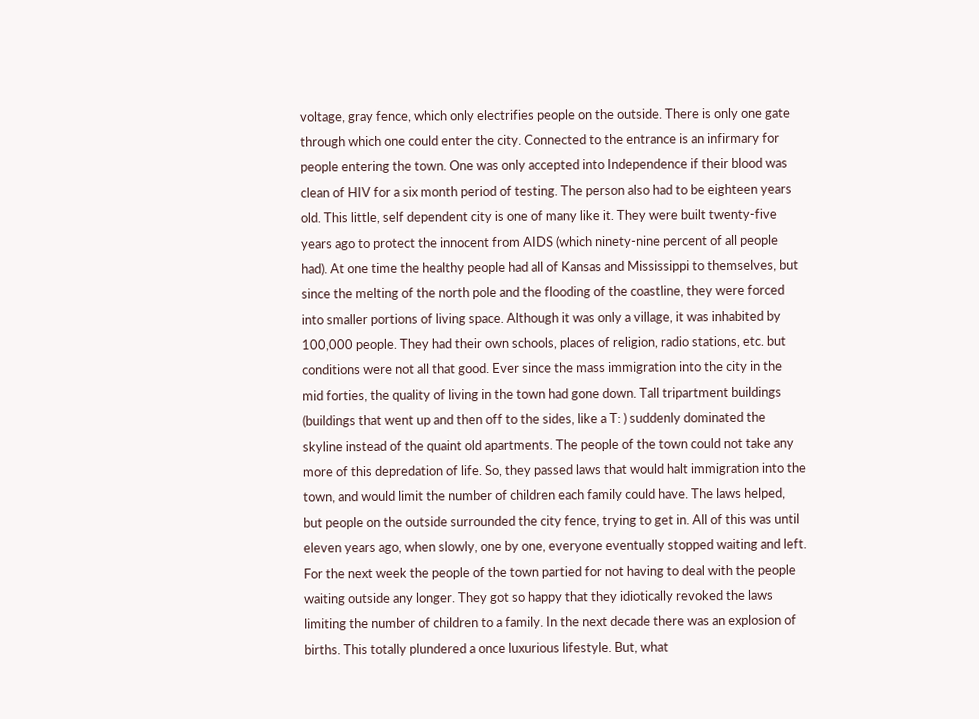voltage, gray fence, which only electrifies people on the outside. There is only one gate through which one could enter the city. Connected to the entrance is an infirmary for people entering the town. One was only accepted into Independence if their blood was clean of HIV for a six month period of testing. The person also had to be eighteen years old. This little, self dependent city is one of many like it. They were built twenty-five years ago to protect the innocent from AIDS (which ninety-nine percent of all people had). At one time the healthy people had all of Kansas and Mississippi to themselves, but since the melting of the north pole and the flooding of the coastline, they were forced into smaller portions of living space. Although it was only a village, it was inhabited by 100,000 people. They had their own schools, places of religion, radio stations, etc. but conditions were not all that good. Ever since the mass immigration into the city in the mid forties, the quality of living in the town had gone down. Tall tripartment buildings (buildings that went up and then off to the sides, like a T: ) suddenly dominated the skyline instead of the quaint old apartments. The people of the town could not take any more of this depredation of life. So, they passed laws that would halt immigration into the town, and would limit the number of children each family could have. The laws helped, but people on the outside surrounded the city fence, trying to get in. All of this was until eleven years ago, when slowly, one by one, everyone eventually stopped waiting and left. For the next week the people of the town partied for not having to deal with the people waiting outside any longer. They got so happy that they idiotically revoked the laws limiting the number of children to a family. In the next decade there was an explosion of births. This totally plundered a once luxurious lifestyle. But, what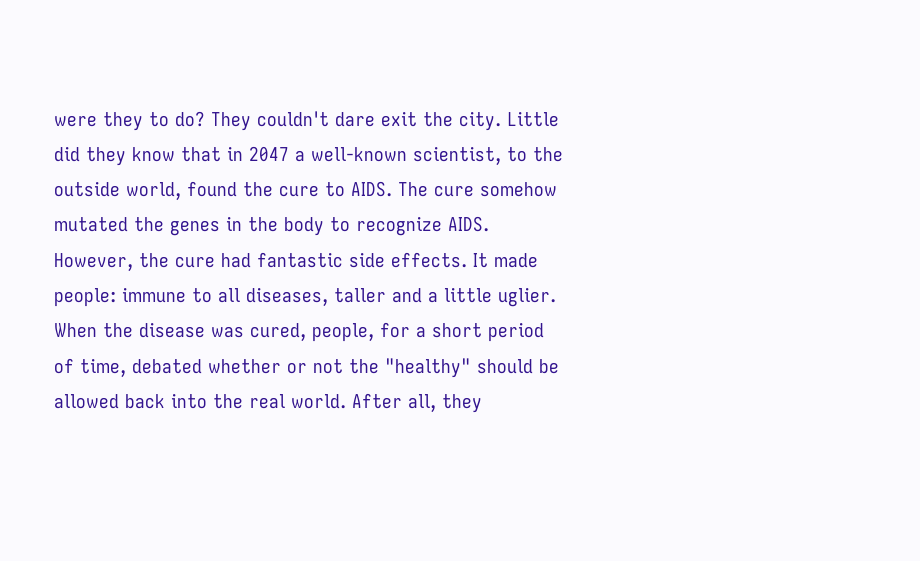were they to do? They couldn't dare exit the city. Little did they know that in 2047 a well-known scientist, to the outside world, found the cure to AIDS. The cure somehow mutated the genes in the body to recognize AIDS. However, the cure had fantastic side effects. It made people: immune to all diseases, taller and a little uglier. When the disease was cured, people, for a short period of time, debated whether or not the "healthy" should be allowed back into the real world. After all, they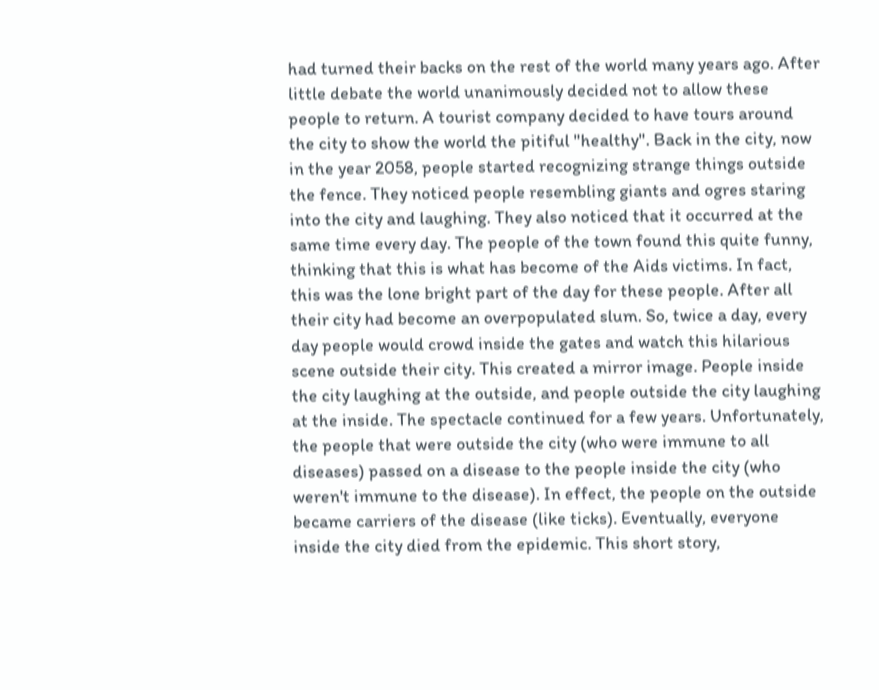had turned their backs on the rest of the world many years ago. After little debate the world unanimously decided not to allow these people to return. A tourist company decided to have tours around the city to show the world the pitiful "healthy". Back in the city, now in the year 2058, people started recognizing strange things outside the fence. They noticed people resembling giants and ogres staring into the city and laughing. They also noticed that it occurred at the same time every day. The people of the town found this quite funny, thinking that this is what has become of the Aids victims. In fact, this was the lone bright part of the day for these people. After all their city had become an overpopulated slum. So, twice a day, every day people would crowd inside the gates and watch this hilarious scene outside their city. This created a mirror image. People inside the city laughing at the outside, and people outside the city laughing at the inside. The spectacle continued for a few years. Unfortunately, the people that were outside the city (who were immune to all diseases) passed on a disease to the people inside the city (who weren't immune to the disease). In effect, the people on the outside became carriers of the disease (like ticks). Eventually, everyone inside the city died from the epidemic. This short story,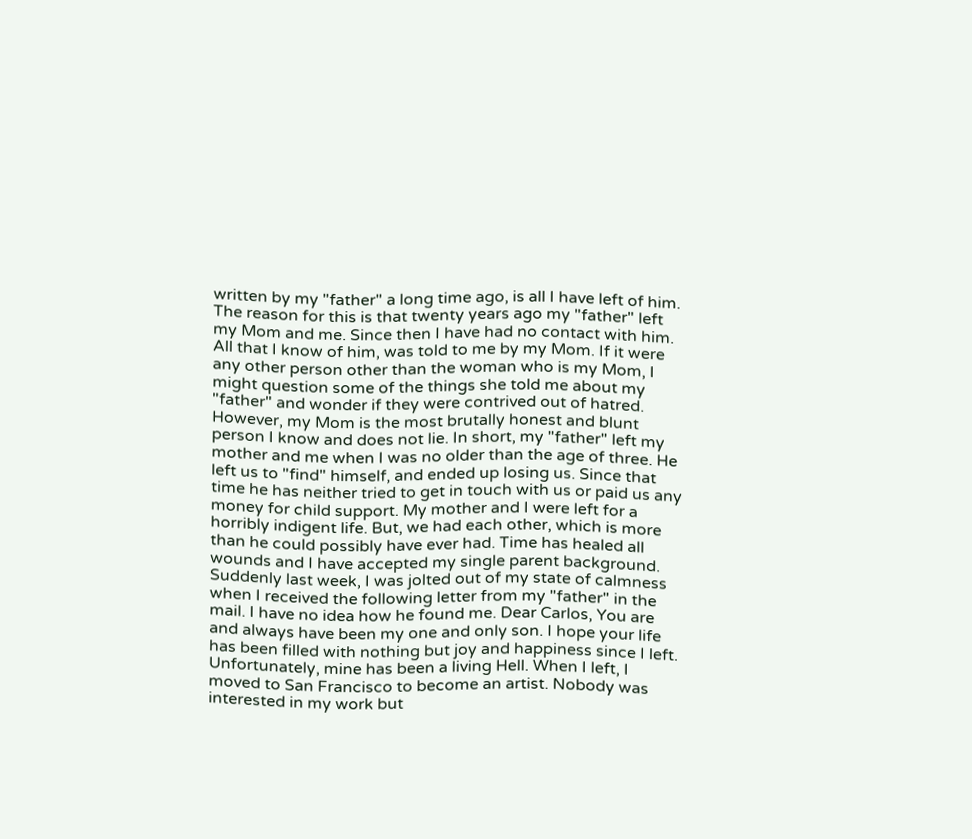written by my "father" a long time ago, is all I have left of him. The reason for this is that twenty years ago my "father" left my Mom and me. Since then I have had no contact with him. All that I know of him, was told to me by my Mom. If it were any other person other than the woman who is my Mom, I might question some of the things she told me about my "father" and wonder if they were contrived out of hatred. However, my Mom is the most brutally honest and blunt person I know and does not lie. In short, my "father" left my mother and me when I was no older than the age of three. He left us to "find" himself, and ended up losing us. Since that time he has neither tried to get in touch with us or paid us any money for child support. My mother and I were left for a horribly indigent life. But, we had each other, which is more than he could possibly have ever had. Time has healed all wounds and I have accepted my single parent background. Suddenly last week, I was jolted out of my state of calmness when I received the following letter from my "father" in the mail. I have no idea how he found me. Dear Carlos, You are and always have been my one and only son. I hope your life has been filled with nothing but joy and happiness since I left. Unfortunately, mine has been a living Hell. When I left, I moved to San Francisco to become an artist. Nobody was interested in my work but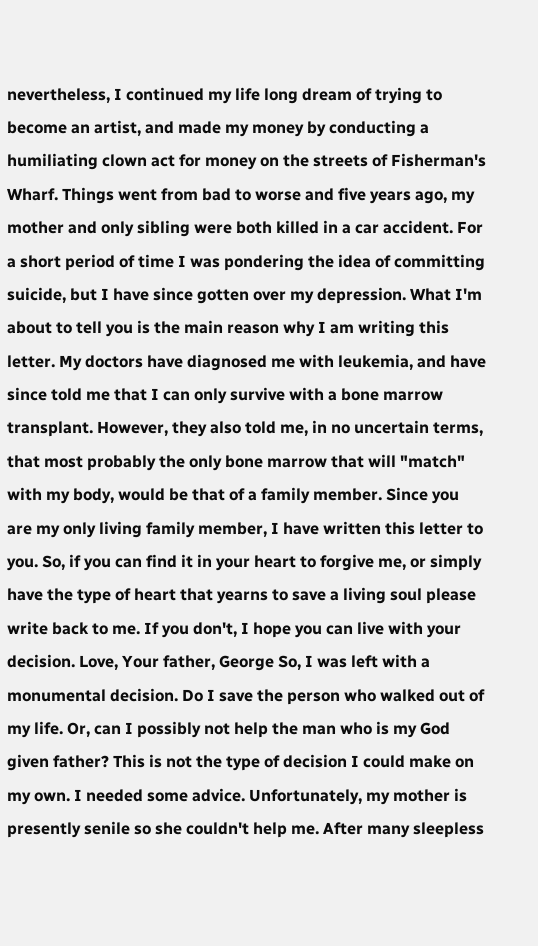nevertheless, I continued my life long dream of trying to become an artist, and made my money by conducting a humiliating clown act for money on the streets of Fisherman's Wharf. Things went from bad to worse and five years ago, my mother and only sibling were both killed in a car accident. For a short period of time I was pondering the idea of committing suicide, but I have since gotten over my depression. What I'm about to tell you is the main reason why I am writing this letter. My doctors have diagnosed me with leukemia, and have since told me that I can only survive with a bone marrow transplant. However, they also told me, in no uncertain terms, that most probably the only bone marrow that will "match" with my body, would be that of a family member. Since you are my only living family member, I have written this letter to you. So, if you can find it in your heart to forgive me, or simply have the type of heart that yearns to save a living soul please write back to me. If you don't, I hope you can live with your decision. Love, Your father, George So, I was left with a monumental decision. Do I save the person who walked out of my life. Or, can I possibly not help the man who is my God given father? This is not the type of decision I could make on my own. I needed some advice. Unfortunately, my mother is presently senile so she couldn't help me. After many sleepless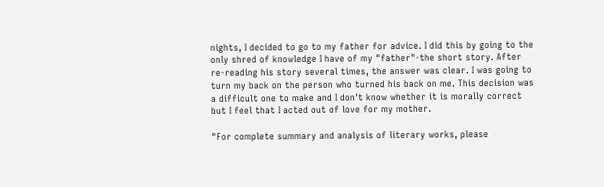nights, I decided to go to my father for advice. I did this by going to the only shred of knowledge I have of my "father"-the short story. After re-reading his story several times, the answer was clear. I was going to turn my back on the person who turned his back on me. This decision was a difficult one to make and I don't know whether it is morally correct but I feel that I acted out of love for my mother.

"For complete summary and analysis of literary works, please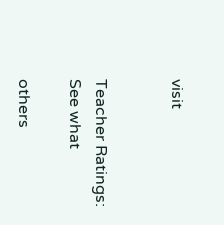visit


Teacher Ratings: See what

others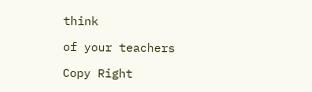think

of your teachers

Copy Right